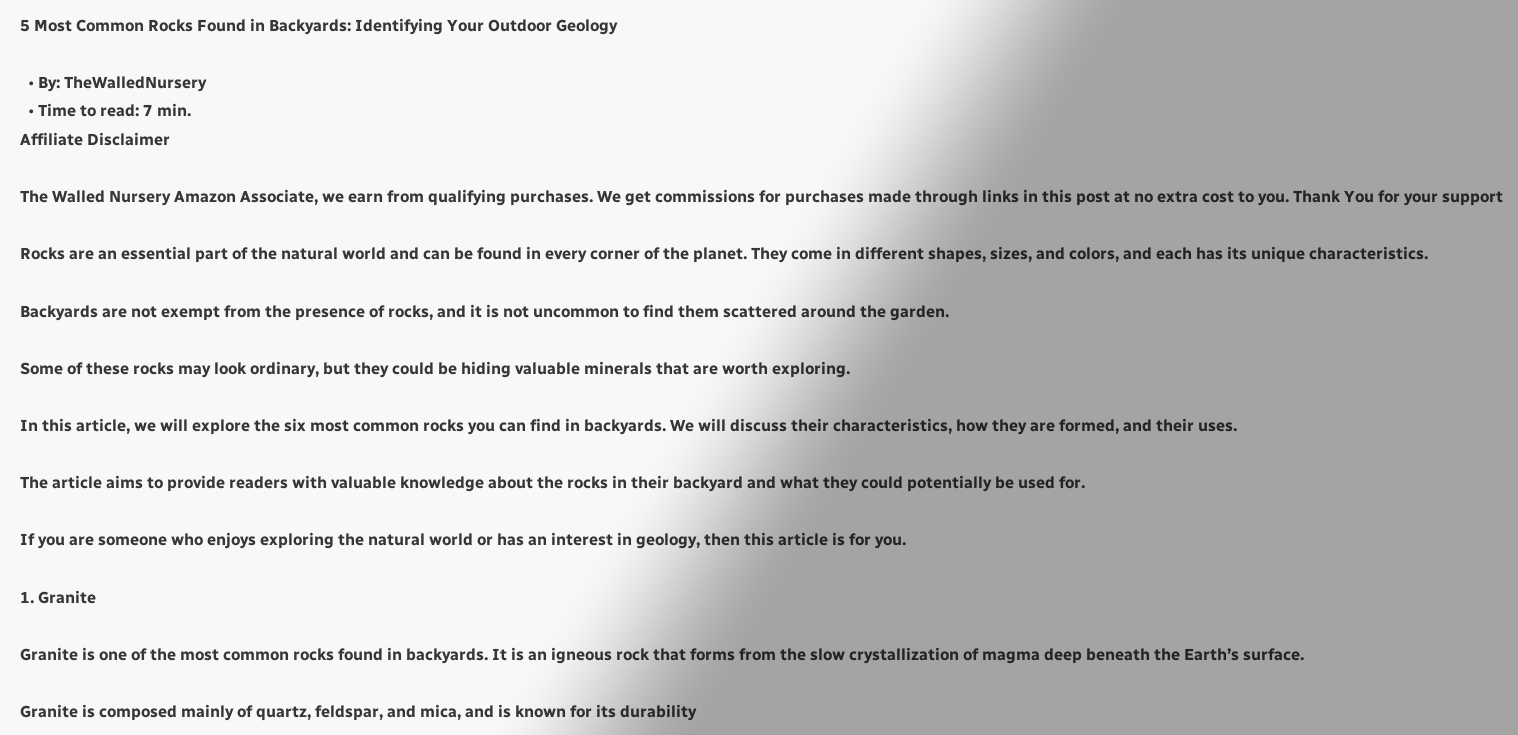5 Most Common Rocks Found in Backyards: Identifying Your Outdoor Geology

  • By: TheWalledNursery
  • Time to read: 7 min.
Affiliate Disclaimer

The Walled Nursery Amazon Associate, we earn from qualifying purchases. We get commissions for purchases made through links in this post at no extra cost to you. Thank You for your support

Rocks are an essential part of the natural world and can be found in every corner of the planet. They come in different shapes, sizes, and colors, and each has its unique characteristics.

Backyards are not exempt from the presence of rocks, and it is not uncommon to find them scattered around the garden.

Some of these rocks may look ordinary, but they could be hiding valuable minerals that are worth exploring.

In this article, we will explore the six most common rocks you can find in backyards. We will discuss their characteristics, how they are formed, and their uses.

The article aims to provide readers with valuable knowledge about the rocks in their backyard and what they could potentially be used for.

If you are someone who enjoys exploring the natural world or has an interest in geology, then this article is for you.

1. Granite

Granite is one of the most common rocks found in backyards. It is an igneous rock that forms from the slow crystallization of magma deep beneath the Earth’s surface.

Granite is composed mainly of quartz, feldspar, and mica, and is known for its durability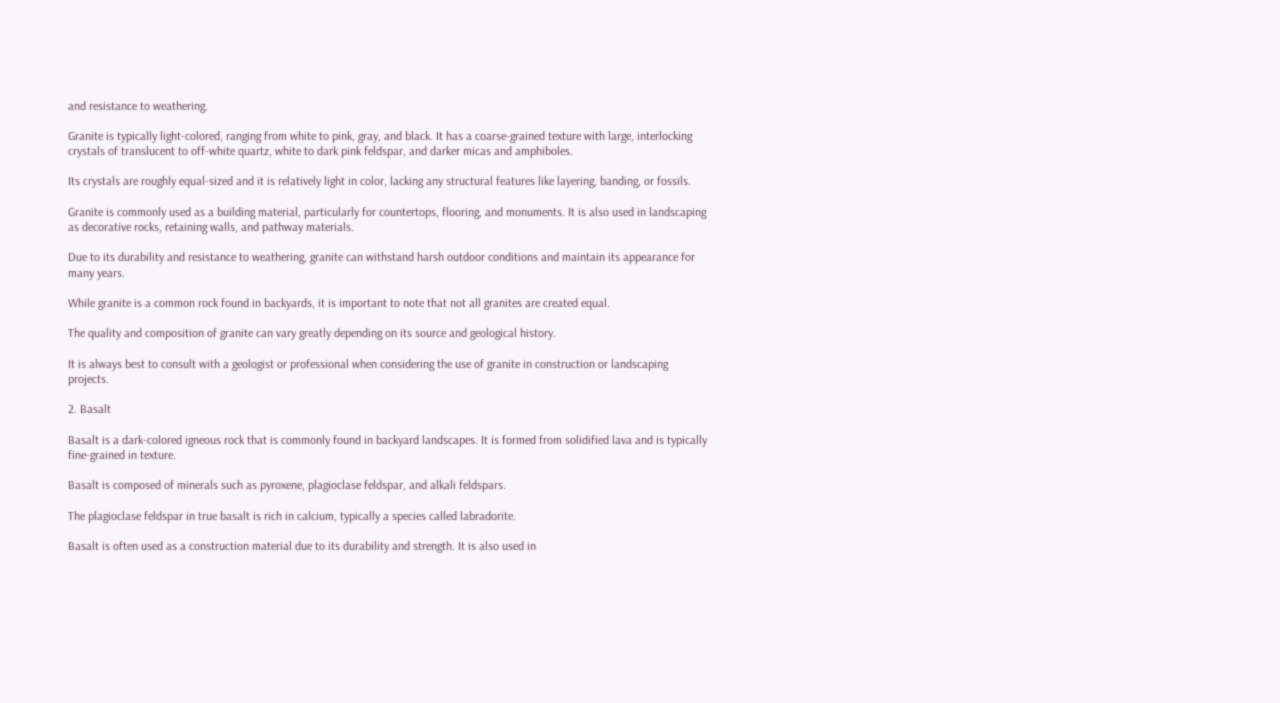and resistance to weathering.

Granite is typically light-colored, ranging from white to pink, gray, and black. It has a coarse-grained texture with large, interlocking crystals of translucent to off-white quartz, white to dark pink feldspar, and darker micas and amphiboles.

Its crystals are roughly equal-sized and it is relatively light in color, lacking any structural features like layering, banding, or fossils.

Granite is commonly used as a building material, particularly for countertops, flooring, and monuments. It is also used in landscaping as decorative rocks, retaining walls, and pathway materials.

Due to its durability and resistance to weathering, granite can withstand harsh outdoor conditions and maintain its appearance for many years.

While granite is a common rock found in backyards, it is important to note that not all granites are created equal.

The quality and composition of granite can vary greatly depending on its source and geological history.

It is always best to consult with a geologist or professional when considering the use of granite in construction or landscaping projects.

2. Basalt

Basalt is a dark-colored igneous rock that is commonly found in backyard landscapes. It is formed from solidified lava and is typically fine-grained in texture.

Basalt is composed of minerals such as pyroxene, plagioclase feldspar, and alkali feldspars.

The plagioclase feldspar in true basalt is rich in calcium, typically a species called labradorite.

Basalt is often used as a construction material due to its durability and strength. It is also used in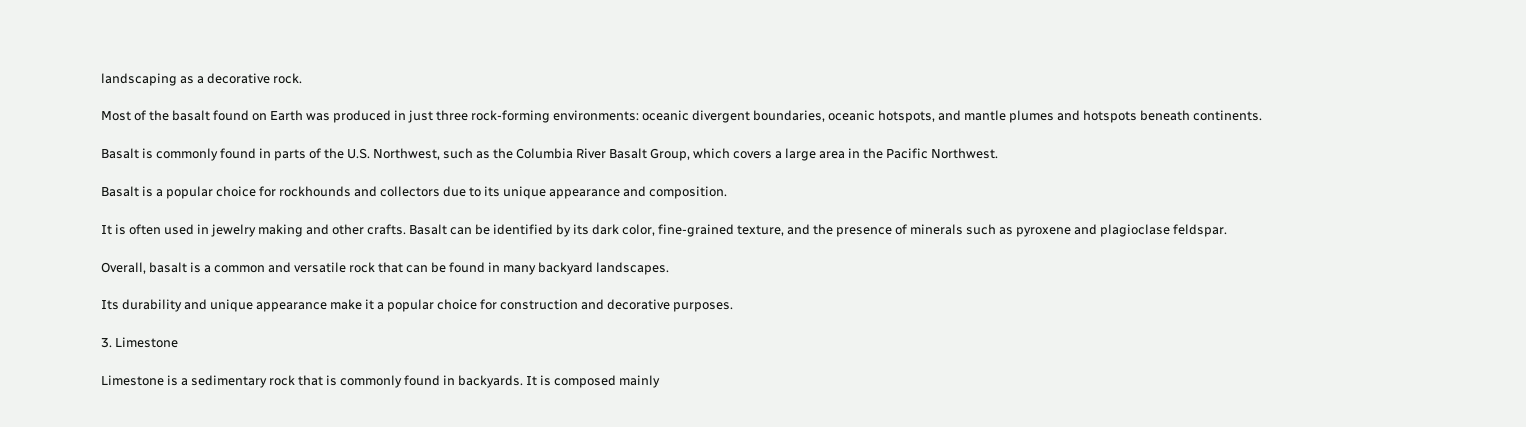landscaping as a decorative rock.

Most of the basalt found on Earth was produced in just three rock-forming environments: oceanic divergent boundaries, oceanic hotspots, and mantle plumes and hotspots beneath continents.

Basalt is commonly found in parts of the U.S. Northwest, such as the Columbia River Basalt Group, which covers a large area in the Pacific Northwest.

Basalt is a popular choice for rockhounds and collectors due to its unique appearance and composition.

It is often used in jewelry making and other crafts. Basalt can be identified by its dark color, fine-grained texture, and the presence of minerals such as pyroxene and plagioclase feldspar.

Overall, basalt is a common and versatile rock that can be found in many backyard landscapes.

Its durability and unique appearance make it a popular choice for construction and decorative purposes.

3. Limestone

Limestone is a sedimentary rock that is commonly found in backyards. It is composed mainly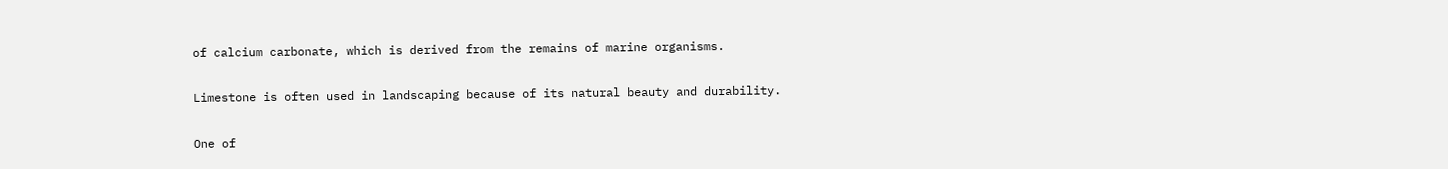of calcium carbonate, which is derived from the remains of marine organisms.

Limestone is often used in landscaping because of its natural beauty and durability.

One of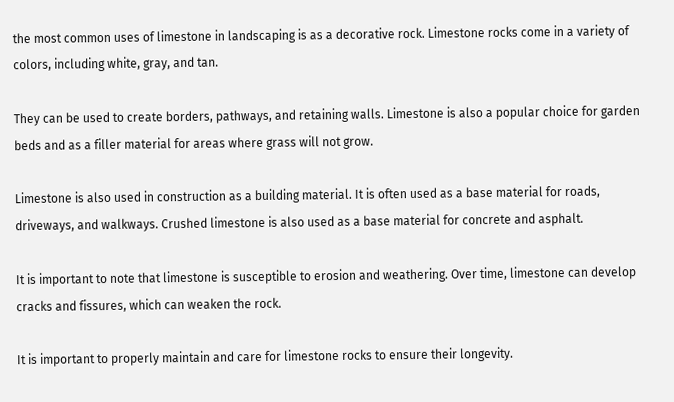the most common uses of limestone in landscaping is as a decorative rock. Limestone rocks come in a variety of colors, including white, gray, and tan.

They can be used to create borders, pathways, and retaining walls. Limestone is also a popular choice for garden beds and as a filler material for areas where grass will not grow.

Limestone is also used in construction as a building material. It is often used as a base material for roads, driveways, and walkways. Crushed limestone is also used as a base material for concrete and asphalt.

It is important to note that limestone is susceptible to erosion and weathering. Over time, limestone can develop cracks and fissures, which can weaken the rock.

It is important to properly maintain and care for limestone rocks to ensure their longevity.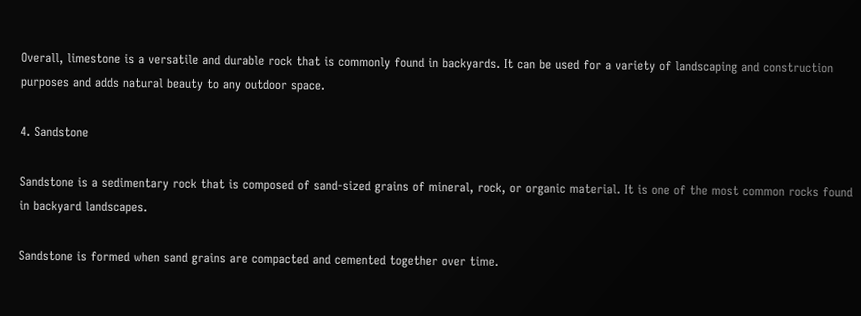Overall, limestone is a versatile and durable rock that is commonly found in backyards. It can be used for a variety of landscaping and construction purposes and adds natural beauty to any outdoor space.

4. Sandstone

Sandstone is a sedimentary rock that is composed of sand-sized grains of mineral, rock, or organic material. It is one of the most common rocks found in backyard landscapes.

Sandstone is formed when sand grains are compacted and cemented together over time.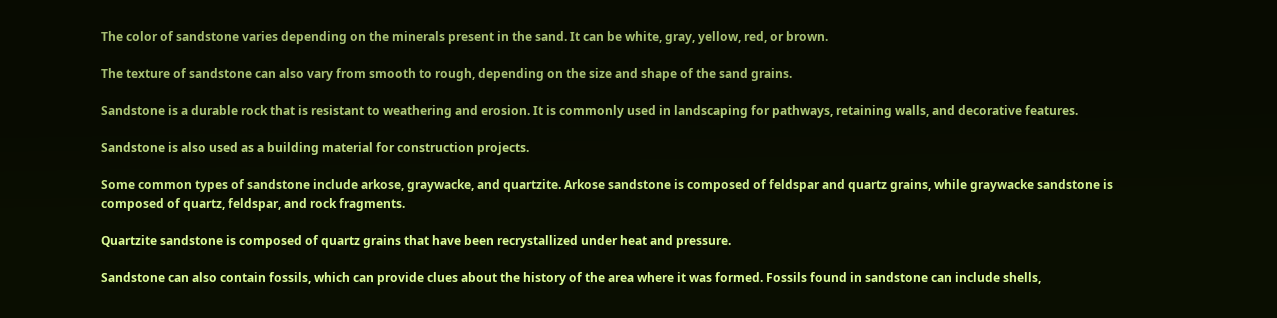The color of sandstone varies depending on the minerals present in the sand. It can be white, gray, yellow, red, or brown.

The texture of sandstone can also vary from smooth to rough, depending on the size and shape of the sand grains.

Sandstone is a durable rock that is resistant to weathering and erosion. It is commonly used in landscaping for pathways, retaining walls, and decorative features.

Sandstone is also used as a building material for construction projects.

Some common types of sandstone include arkose, graywacke, and quartzite. Arkose sandstone is composed of feldspar and quartz grains, while graywacke sandstone is composed of quartz, feldspar, and rock fragments.

Quartzite sandstone is composed of quartz grains that have been recrystallized under heat and pressure.

Sandstone can also contain fossils, which can provide clues about the history of the area where it was formed. Fossils found in sandstone can include shells,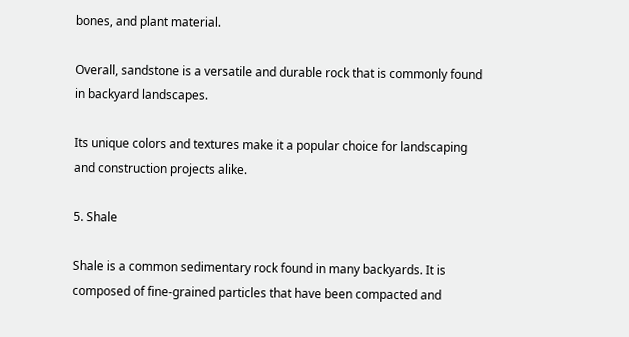bones, and plant material.

Overall, sandstone is a versatile and durable rock that is commonly found in backyard landscapes.

Its unique colors and textures make it a popular choice for landscaping and construction projects alike.

5. Shale

Shale is a common sedimentary rock found in many backyards. It is composed of fine-grained particles that have been compacted and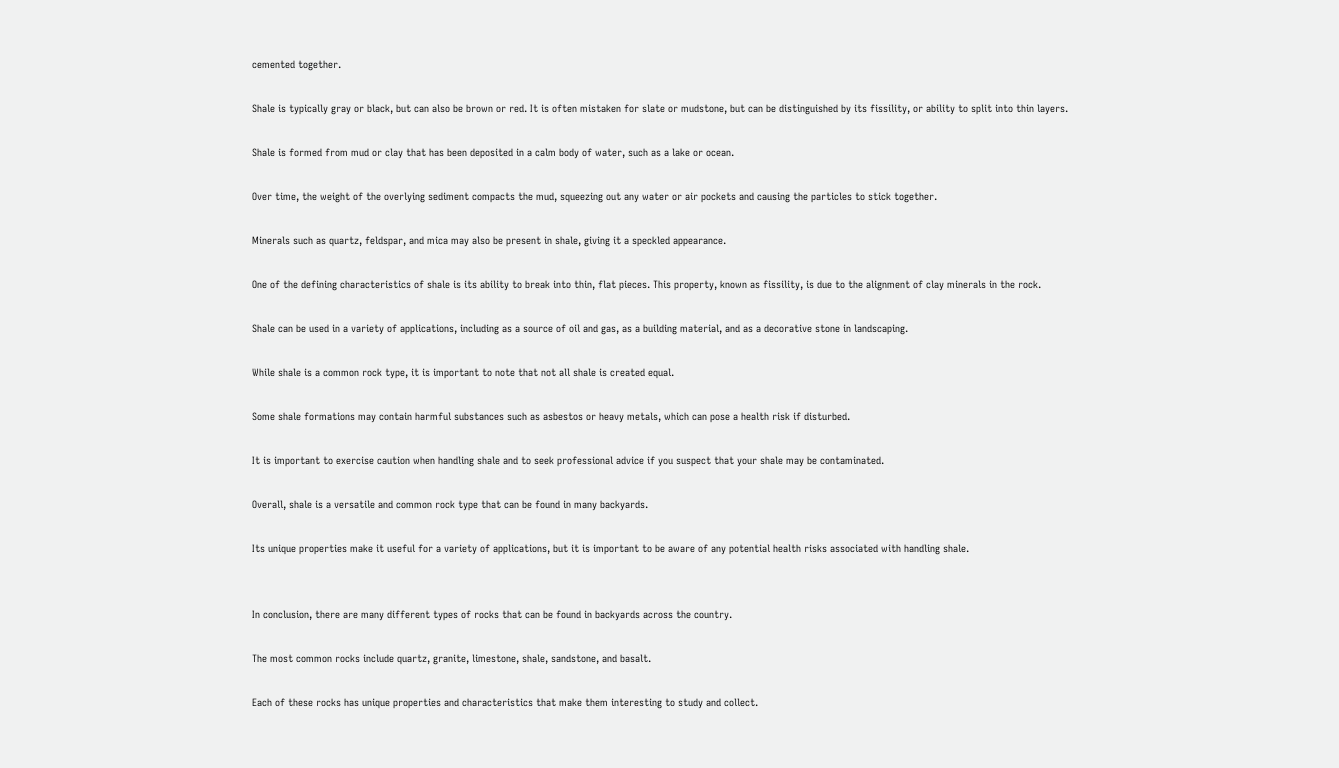cemented together.

Shale is typically gray or black, but can also be brown or red. It is often mistaken for slate or mudstone, but can be distinguished by its fissility, or ability to split into thin layers.

Shale is formed from mud or clay that has been deposited in a calm body of water, such as a lake or ocean.

Over time, the weight of the overlying sediment compacts the mud, squeezing out any water or air pockets and causing the particles to stick together.

Minerals such as quartz, feldspar, and mica may also be present in shale, giving it a speckled appearance.

One of the defining characteristics of shale is its ability to break into thin, flat pieces. This property, known as fissility, is due to the alignment of clay minerals in the rock.

Shale can be used in a variety of applications, including as a source of oil and gas, as a building material, and as a decorative stone in landscaping.

While shale is a common rock type, it is important to note that not all shale is created equal.

Some shale formations may contain harmful substances such as asbestos or heavy metals, which can pose a health risk if disturbed.

It is important to exercise caution when handling shale and to seek professional advice if you suspect that your shale may be contaminated.

Overall, shale is a versatile and common rock type that can be found in many backyards.

Its unique properties make it useful for a variety of applications, but it is important to be aware of any potential health risks associated with handling shale.


In conclusion, there are many different types of rocks that can be found in backyards across the country.

The most common rocks include quartz, granite, limestone, shale, sandstone, and basalt.

Each of these rocks has unique properties and characteristics that make them interesting to study and collect.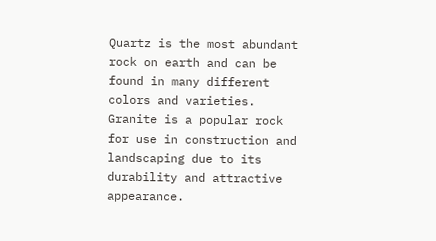Quartz is the most abundant rock on earth and can be found in many different colors and varieties. Granite is a popular rock for use in construction and landscaping due to its durability and attractive appearance.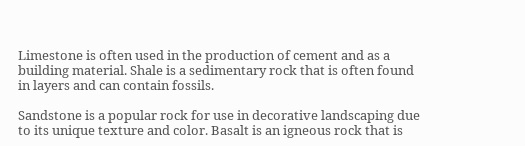Limestone is often used in the production of cement and as a building material. Shale is a sedimentary rock that is often found in layers and can contain fossils.

Sandstone is a popular rock for use in decorative landscaping due to its unique texture and color. Basalt is an igneous rock that is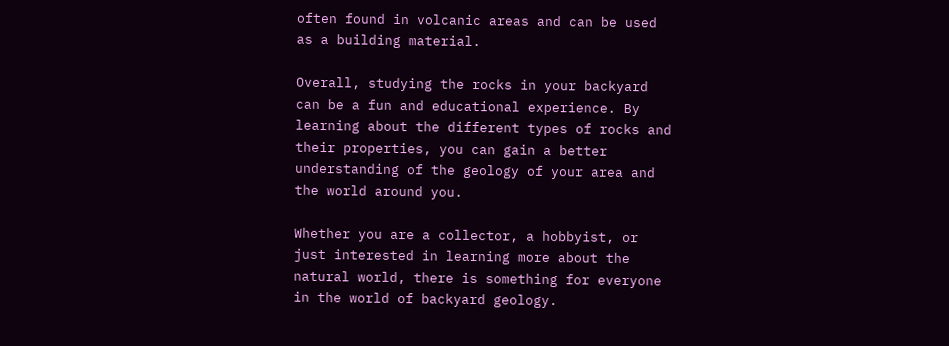often found in volcanic areas and can be used as a building material.

Overall, studying the rocks in your backyard can be a fun and educational experience. By learning about the different types of rocks and their properties, you can gain a better understanding of the geology of your area and the world around you.

Whether you are a collector, a hobbyist, or just interested in learning more about the natural world, there is something for everyone in the world of backyard geology.